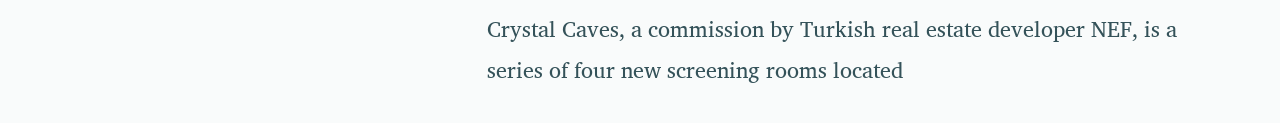Crystal Caves, a commission by Turkish real estate developer NEF, is a series of four new screening rooms located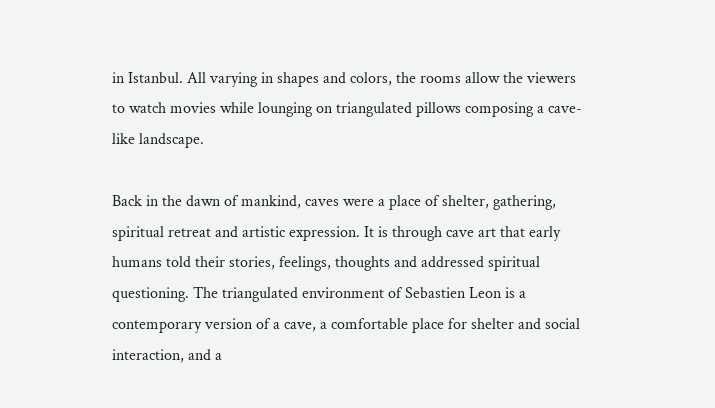in Istanbul. All varying in shapes and colors, the rooms allow the viewers to watch movies while lounging on triangulated pillows composing a cave-like landscape.

Back in the dawn of mankind, caves were a place of shelter, gathering, spiritual retreat and artistic expression. It is through cave art that early humans told their stories, feelings, thoughts and addressed spiritual questioning. The triangulated environment of Sebastien Leon is a contemporary version of a cave, a comfortable place for shelter and social interaction, and a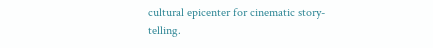cultural epicenter for cinematic story-telling.